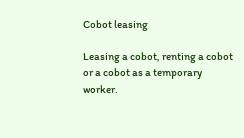Cobot leasing

Leasing a cobot, renting a cobot or a cobot as a temporary worker.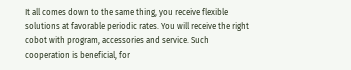It all comes down to the same thing, you receive flexible solutions at favorable periodic rates. You will receive the right cobot with program, accessories and service. Such cooperation is beneficial, for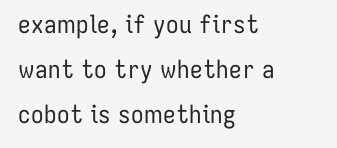example, if you first want to try whether a cobot is something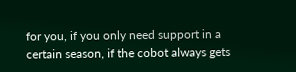for you, if you only need support in a certain season, if the cobot always gets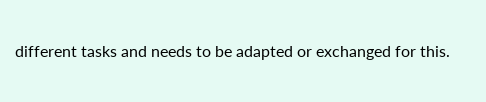different tasks and needs to be adapted or exchanged for this.